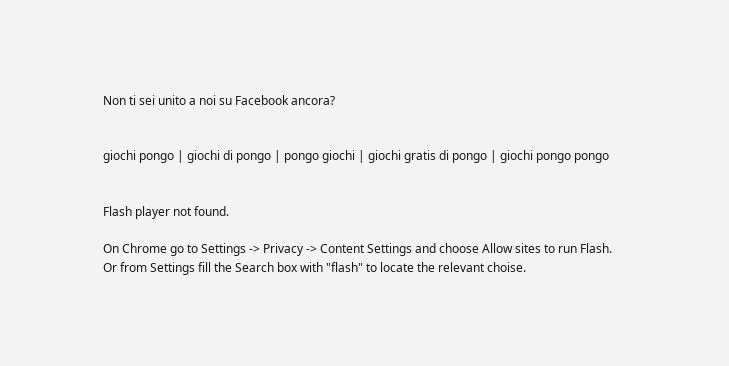Non ti sei unito a noi su Facebook ancora?


giochi pongo | giochi di pongo | pongo giochi | giochi gratis di pongo | giochi pongo pongo


Flash player not found.

On Chrome go to Settings -> Privacy -> Content Settings and choose Allow sites to run Flash.
Or from Settings fill the Search box with "flash" to locate the relevant choise.